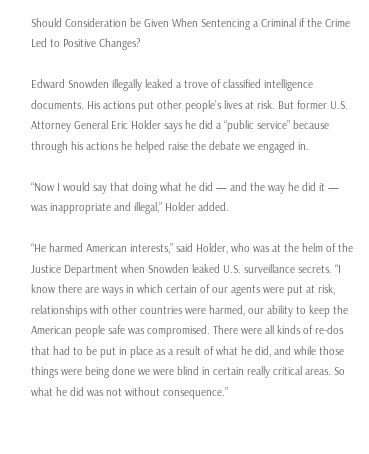Should Consideration be Given When Sentencing a Criminal if the Crime Led to Positive Changes?

Edward Snowden illegally leaked a trove of classified intelligence documents. His actions put other people’s lives at risk. But former U.S. Attorney General Eric Holder says he did a “public service” because through his actions he helped raise the debate we engaged in.

“Now I would say that doing what he did — and the way he did it — was inappropriate and illegal,” Holder added.

“He harmed American interests,” said Holder, who was at the helm of the Justice Department when Snowden leaked U.S. surveillance secrets. “I know there are ways in which certain of our agents were put at risk, relationships with other countries were harmed, our ability to keep the American people safe was compromised. There were all kinds of re-dos that had to be put in place as a result of what he did, and while those things were being done we were blind in certain really critical areas. So what he did was not without consequence.”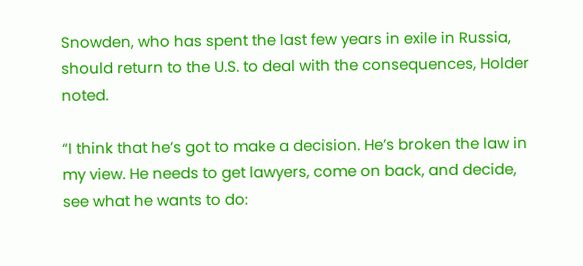Snowden, who has spent the last few years in exile in Russia, should return to the U.S. to deal with the consequences, Holder noted.

“I think that he’s got to make a decision. He’s broken the law in my view. He needs to get lawyers, come on back, and decide, see what he wants to do: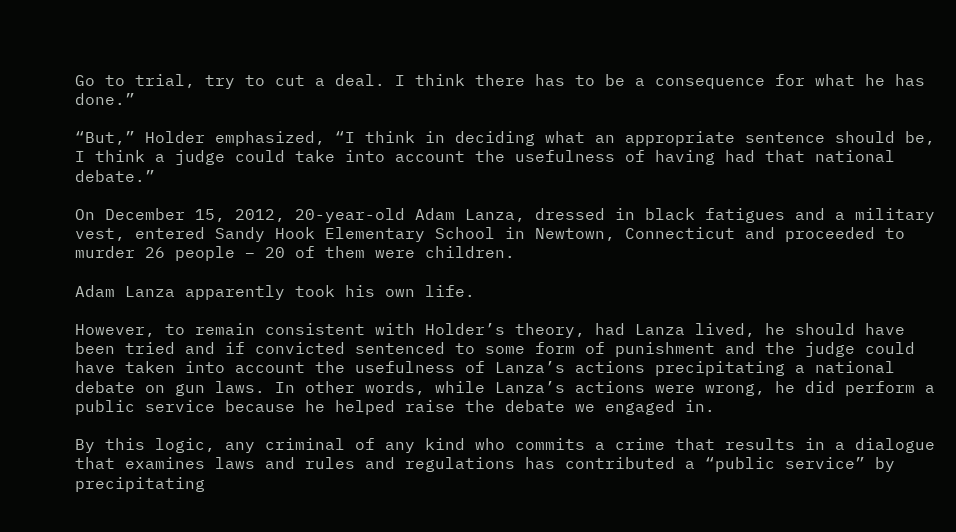Go to trial, try to cut a deal. I think there has to be a consequence for what he has done.”

“But,” Holder emphasized, “I think in deciding what an appropriate sentence should be, I think a judge could take into account the usefulness of having had that national debate.”

On December 15, 2012, 20-year-old Adam Lanza, dressed in black fatigues and a military vest, entered Sandy Hook Elementary School in Newtown, Connecticut and proceeded to murder 26 people – 20 of them were children.

Adam Lanza apparently took his own life.

However, to remain consistent with Holder’s theory, had Lanza lived, he should have been tried and if convicted sentenced to some form of punishment and the judge could have taken into account the usefulness of Lanza’s actions precipitating a national debate on gun laws. In other words, while Lanza’s actions were wrong, he did perform a public service because he helped raise the debate we engaged in.

By this logic, any criminal of any kind who commits a crime that results in a dialogue that examines laws and rules and regulations has contributed a “public service” by precipitating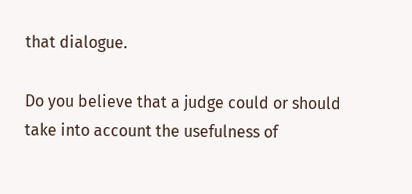that dialogue.

Do you believe that a judge could or should take into account the usefulness of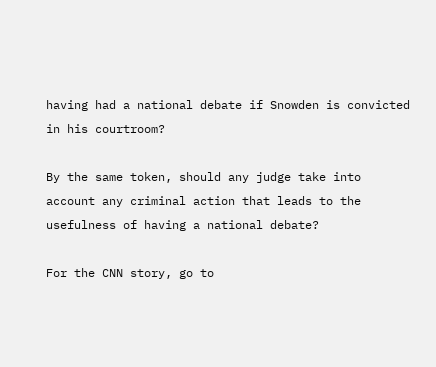having had a national debate if Snowden is convicted in his courtroom?

By the same token, should any judge take into account any criminal action that leads to the usefulness of having a national debate?

For the CNN story, go to